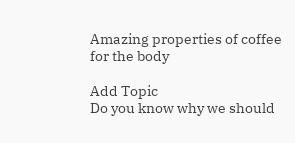Amazing properties of coffee for the body

Add Topic
Do you know why we should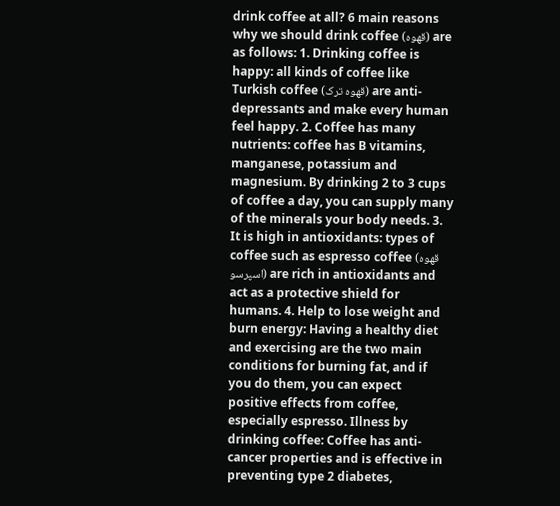drink coffee at all? 6 main reasons why we should drink coffee (قهوه) are as follows: 1. Drinking coffee is happy: all kinds of coffee like Turkish coffee (قهوه ترک) are anti-depressants and make every human feel happy. 2. Coffee has many nutrients: coffee has B vitamins, manganese, potassium and magnesium. By drinking 2 to 3 cups of coffee a day, you can supply many of the minerals your body needs. 3. It is high in antioxidants: types of coffee such as espresso coffee (قهوه اسپرسو) are rich in antioxidants and act as a protective shield for humans. 4. Help to lose weight and burn energy: Having a healthy diet and exercising are the two main conditions for burning fat, and if you do them, you can expect positive effects from coffee, especially espresso. Illness by drinking coffee: Coffee has anti-cancer properties and is effective in preventing type 2 diabetes,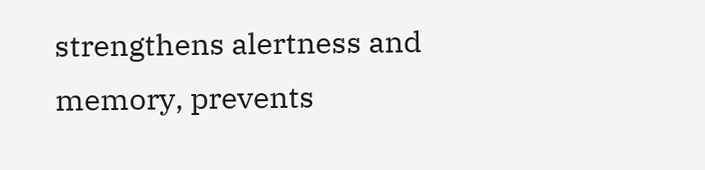strengthens alertness and memory, prevents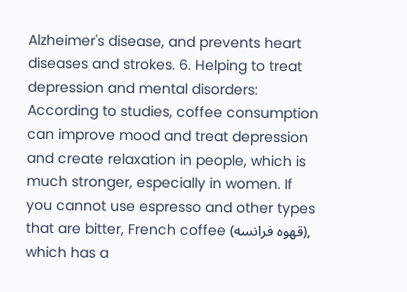Alzheimer's disease, and prevents heart diseases and strokes. 6. Helping to treat depression and mental disorders: According to studies, coffee consumption can improve mood and treat depression and create relaxation in people, which is much stronger, especially in women. If you cannot use espresso and other types that are bitter, French coffee (قهوه فرانسه), which has a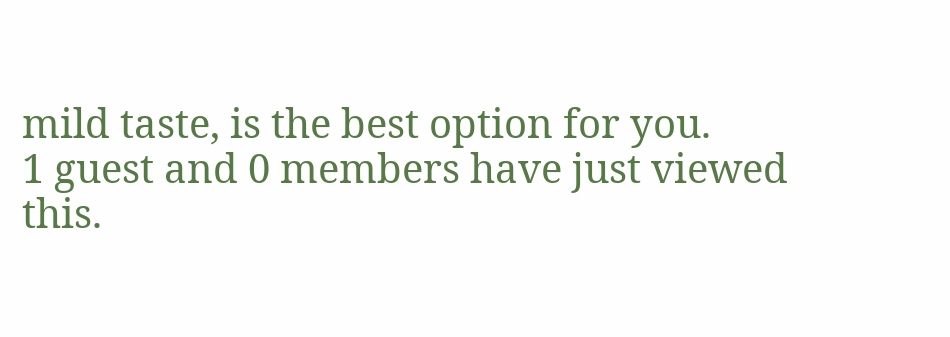mild taste, is the best option for you.
1 guest and 0 members have just viewed this.